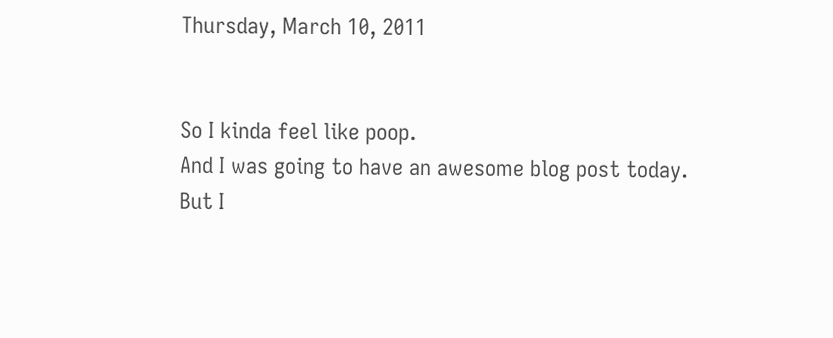Thursday, March 10, 2011


So I kinda feel like poop.
And I was going to have an awesome blog post today.
But I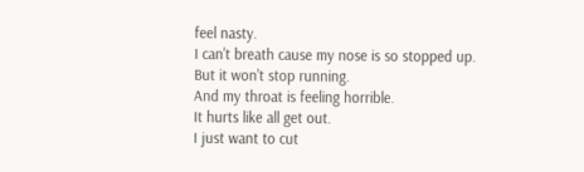feel nasty.
I can't breath cause my nose is so stopped up.
But it won't stop running.
And my throat is feeling horrible.
It hurts like all get out.
I just want to cut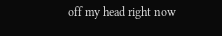off my head right now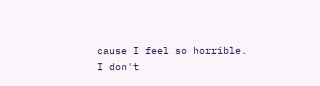cause I feel so horrible.
I don't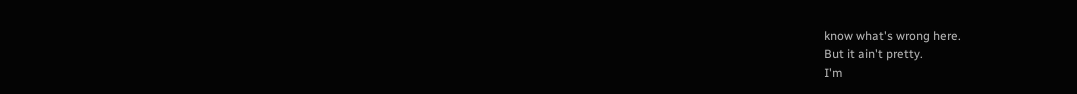know what's wrong here.
But it ain't pretty.
I'm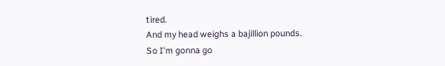tired.
And my head weighs a bajillion pounds.
So I'm gonna go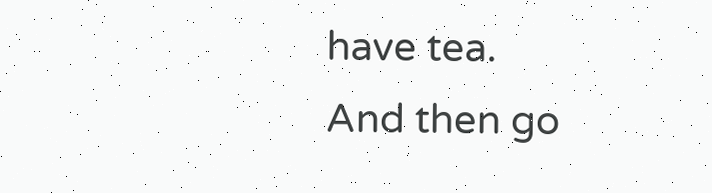have tea.
And then go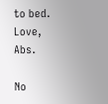to bed.
Love, Abs.

No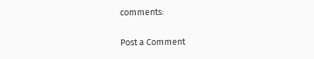comments:

Post a Comment